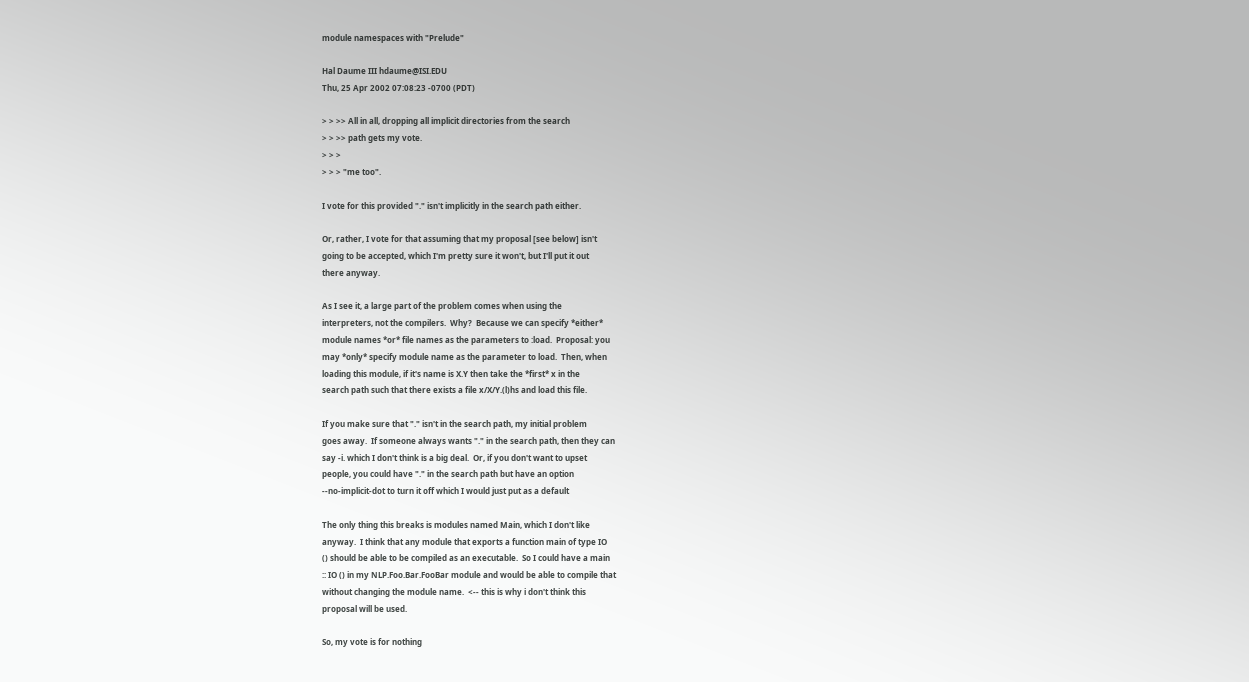module namespaces with "Prelude"

Hal Daume III hdaume@ISI.EDU
Thu, 25 Apr 2002 07:08:23 -0700 (PDT)

> > >> All in all, dropping all implicit directories from the search
> > >> path gets my vote.
> > >
> > > "me too".

I vote for this provided "." isn't implicitly in the search path either.

Or, rather, I vote for that assuming that my proposal [see below] isn't
going to be accepted, which I'm pretty sure it won't, but I'll put it out
there anyway.

As I see it, a large part of the problem comes when using the
interpreters, not the compilers.  Why?  Because we can specify *either*
module names *or* file names as the parameters to :load.  Proposal: you
may *only* specify module name as the parameter to load.  Then, when
loading this module, if it's name is X.Y then take the *first* x in the
search path such that there exists a file x/X/Y.(l)hs and load this file.

If you make sure that "." isn't in the search path, my initial problem
goes away.  If someone always wants "." in the search path, then they can
say -i. which I don't think is a big deal.  Or, if you don't want to upset
people, you could have "." in the search path but have an option
--no-implicit-dot to turn it off which I would just put as a default

The only thing this breaks is modules named Main, which I don't like
anyway.  I think that any module that exports a function main of type IO
() should be able to be compiled as an executable.  So I could have a main
:: IO () in my NLP.Foo.Bar.FooBar module and would be able to compile that
without changing the module name.  <-- this is why i don't think this
proposal will be used.

So, my vote is for nothing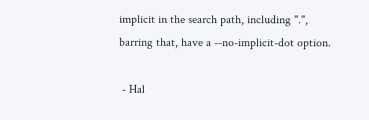implicit in the search path, including ".",
barring that, have a --no-implicit-dot option.

 - Hal